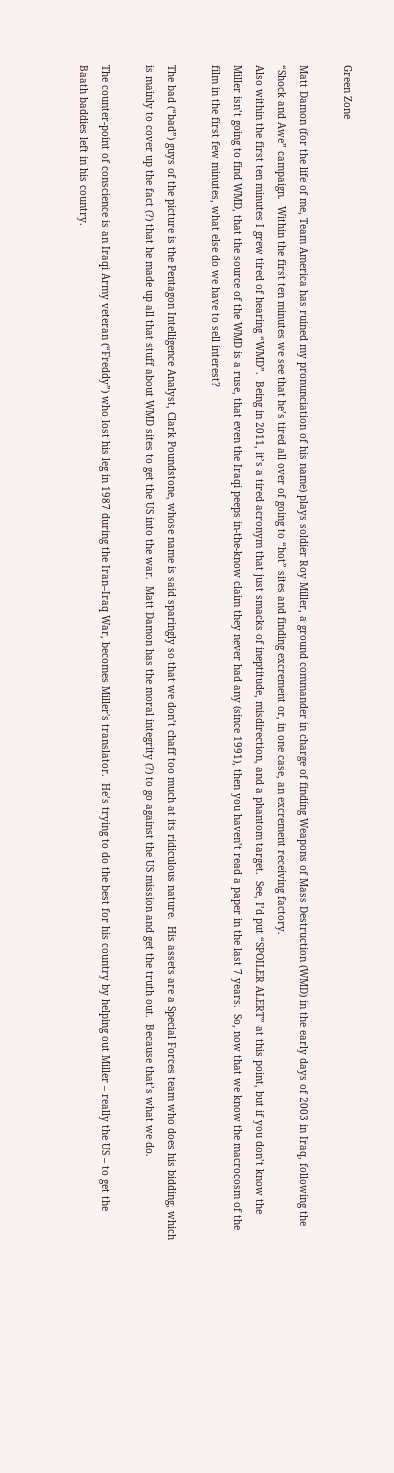Green Zone

Matt Damon (for the life of me, Team America has ruined my pronunciation of his name) plays soldier Roy Miller, a ground commander in charge of finding Weapons of Mass Destruction (WMD) in the early days of 2003 in Iraq, following the “Shock and Awe” campaign.  Within the first ten minutes we see that he’s tired all over of going to “hot” sites and finding excrement or, in one case, an excrement receiving factory.
Also within the first ten minutes I grew tired of hearing “WMD”.  Being in 2011, it’s a tired acronym that just smacks of ineptitude, misdirection, and a phantom target.  See, I’d put “SPOILER ALERT” at this point, but if you don’t know the Miller isn’t going to find WMD, that the source of the WMD is a ruse, that even the Iraqi peeps in-the-know claim they never had any (since 1991), then you haven’t read a paper in the last 7 years.  So, now that we know the macrocosm of the film in the first few minutes, what else do we have to sell interest?

The bad (“bad”) guys of the picture is the Pentagon Intelligence Analyst, Clark Poundstone, whose name is said sparingly so that we don’t chaff too much at its ridiculous nature.  His assets are a Special Forces team who does his bidding, which is mainly to cover up the fact (?) that he made up all that stuff about WMD sites to get the US into the war.  Matt Damon has the moral integrity (?) to go against the US mission and get the truth out.  Because that’s what we do.

The counter-point of conscience is an Iraqi Army veteran (“Freddy”) who lost his leg in 1987 during the Iran–Iraq War, becomes Miller's translator.  He’s trying to do the best for his country by helping out Miller – really the US – to get the Baath baddies left in his country.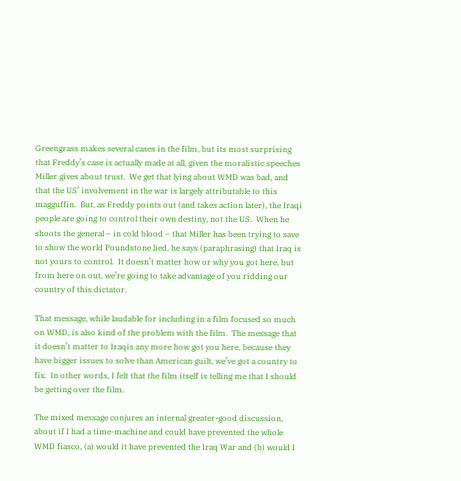Greengrass makes several cases in the film, but its most surprising that Freddy’s case is actually made at all, given the moralistic speeches Miller gives about trust.  We get that lying about WMD was bad, and that the US’ involvement in the war is largely attributable to this magguffin.  But, as Freddy points out (and takes action later), the Iraqi people are going to control their own destiny, not the US.  When he shoots the general – in cold blood – that Miller has been trying to save to show the world Poundstone lied, he says (paraphrasing) that Iraq is not yours to control.  It doesn’t matter how or why you got here, but from here on out, we’re going to take advantage of you ridding our country of this dictator.

That message, while laudable for including in a film focused so much on WMD, is also kind of the problem with the film.  The message that it doesn’t matter to Iraqis any more how got you here, because they have bigger issues to solve than American guilt, we’ve got a country to fix.  In other words, I felt that the film itself is telling me that I should be getting over the film.

The mixed message conjures an internal greater-good discussion, about if I had a time-machine and could have prevented the whole WMD fiasco, (a) would it have prevented the Iraq War and (b) would I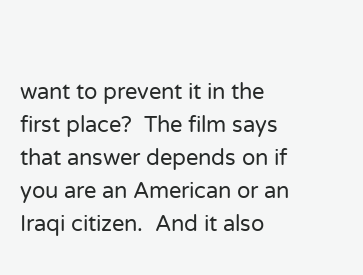want to prevent it in the first place?  The film says that answer depends on if you are an American or an Iraqi citizen.  And it also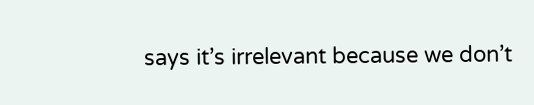says it’s irrelevant because we don’t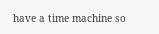have a time machine so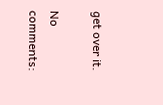get over it.

No comments: